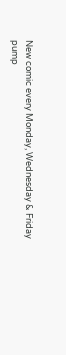New comic every Monday, Wednesday & Friday
pump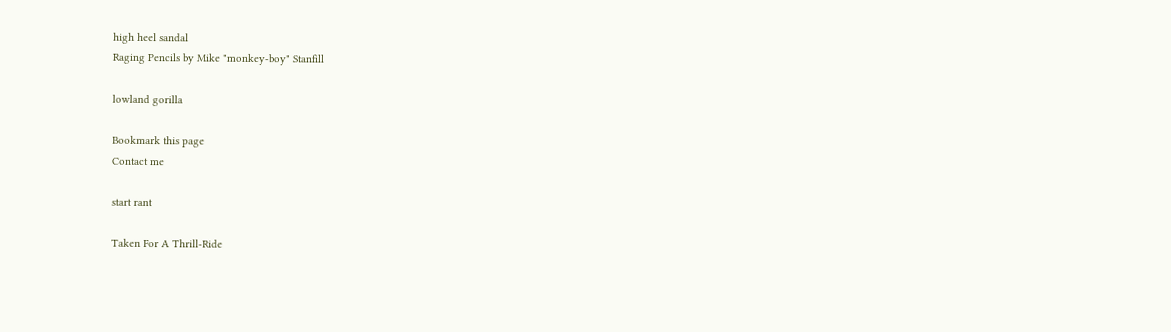high heel sandal
Raging Pencils by Mike "monkey-boy" Stanfill

lowland gorilla

Bookmark this page
Contact me

start rant

Taken For A Thrill-Ride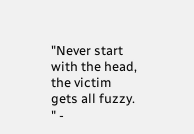"Never start with the head, the victim gets all fuzzy. " -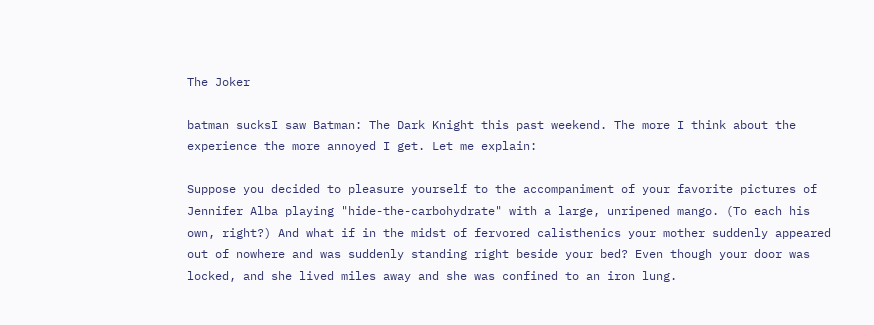The Joker

batman sucksI saw Batman: The Dark Knight this past weekend. The more I think about the experience the more annoyed I get. Let me explain:

Suppose you decided to pleasure yourself to the accompaniment of your favorite pictures of Jennifer Alba playing "hide-the-carbohydrate" with a large, unripened mango. (To each his own, right?) And what if in the midst of fervored calisthenics your mother suddenly appeared out of nowhere and was suddenly standing right beside your bed? Even though your door was locked, and she lived miles away and she was confined to an iron lung.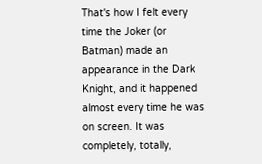That's how I felt every time the Joker (or Batman) made an appearance in the Dark Knight, and it happened almost every time he was on screen. It was completely, totally,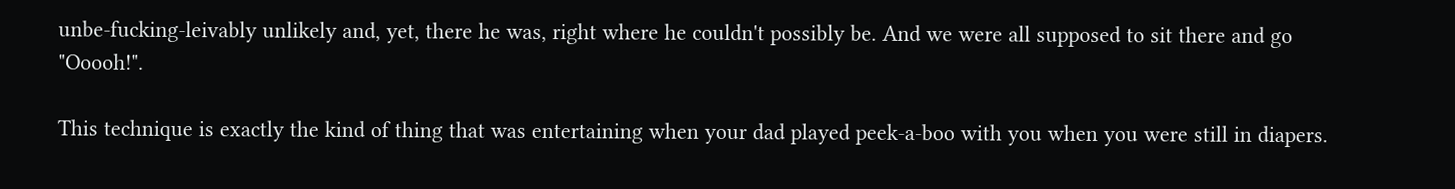unbe-fucking-leivably unlikely and, yet, there he was, right where he couldn't possibly be. And we were all supposed to sit there and go "Ooooh!".

This technique is exactly the kind of thing that was entertaining when your dad played peek-a-boo with you when you were still in diapers.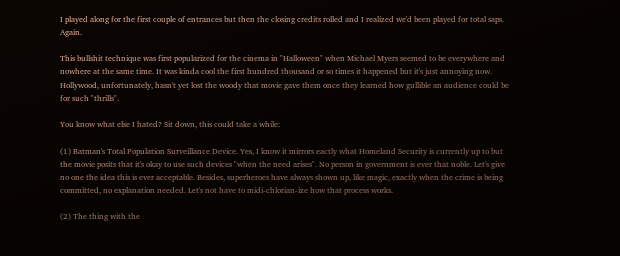I played along for the first couple of entrances but then the closing credits rolled and I realized we'd been played for total saps. Again.

This bullshit technique was first popularized for the cinema in "Halloween" when Michael Myers seemed to be everywhere and nowhere at the same time. It was kinda cool the first hundred thousand or so times it happened but it's just annoying now. Hollywood, unfortunately, hasn't yet lost the woody that movie gave them once they learned how gullible an audience could be for such "thrills".

You know what else I hated? Sit down, this could take a while:

(1) Batman's Total Population Surveillance Device. Yes, I know it mirrors eactly what Homeland Security is currently up to but the movie posits that it's okay to use such devices "when the need arises". No person in government is ever that noble. Let's give no one the idea this is ever acceptable. Besides, superheroes have always shown up, like magic, exactly when the crime is being committed, no explanation needed. Let's not have to midi-chlorian-ize how that process works.

(2) The thing with the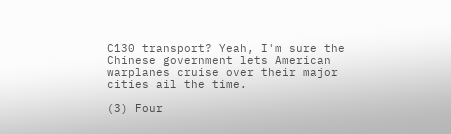C130 transport? Yeah, I'm sure the Chinese government lets American warplanes cruise over their major cities ail the time.

(3) Four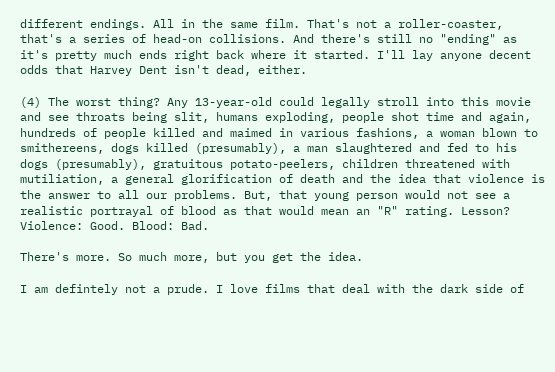different endings. All in the same film. That's not a roller-coaster, that's a series of head-on collisions. And there's still no "ending" as it's pretty much ends right back where it started. I'll lay anyone decent odds that Harvey Dent isn't dead, either.

(4) The worst thing? Any 13-year-old could legally stroll into this movie and see throats being slit, humans exploding, people shot time and again, hundreds of people killed and maimed in various fashions, a woman blown to smithereens, dogs killed (presumably), a man slaughtered and fed to his dogs (presumably), gratuitous potato-peelers, children threatened with mutiliation, a general glorification of death and the idea that violence is the answer to all our problems. But, that young person would not see a realistic portrayal of blood as that would mean an "R" rating. Lesson? Violence: Good. Blood: Bad.

There's more. So much more, but you get the idea.

I am defintely not a prude. I love films that deal with the dark side of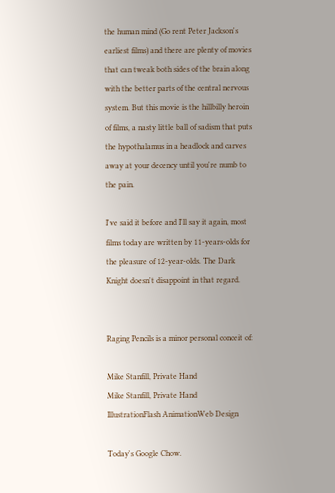the human mind (Go rent Peter Jackson's earliest films) and there are plenty of movies that can tweak both sides of the brain along with the better parts of the central nervous system. But this movie is the hillbilly heroin of films, a nasty little ball of sadism that puts the hypothalamus in a headlock and carves away at your decency until you're numb to the pain.

I've said it before and I'll say it again, most films today are written by 11-years-olds for the pleasure of 12-year-olds. The Dark Knight doesn't disappoint in that regard.


Raging Pencils is a minor personal conceit of:

Mike Stanfill, Private Hand
Mike Stanfill, Private Hand
IllustrationFlash AnimationWeb Design

Today's Google Chow.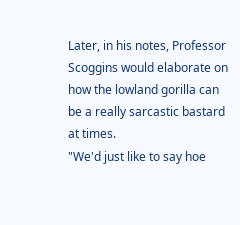Later, in his notes, Professor Scoggins would elaborate on how the lowland gorilla can be a really sarcastic bastard at times.
"We'd just like to say hoe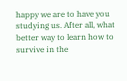happy we are to have you studying us. After all, what better way to learn how to survive in the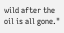wild after the oil is all gone."